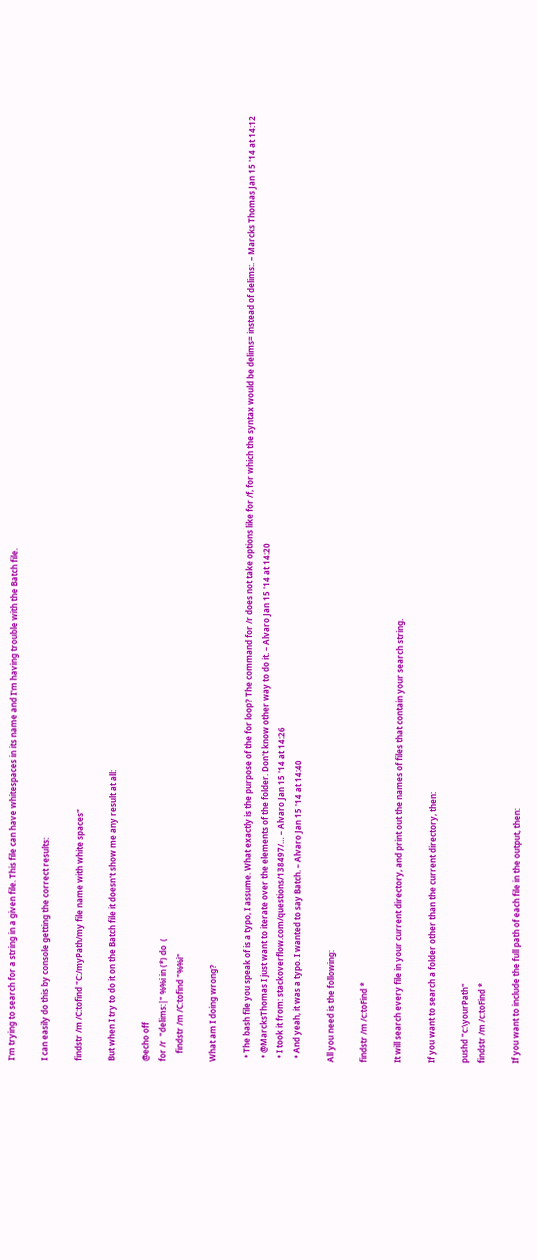I'm trying to search for a string in a given file. This file can have whitespaces in its name and I'm having trouble with the Batch file.

I can easily do this by console getting the correct results:

findstr /m /C:tofind "C:/myPath/my file name with white spaces"

But when I try to do it on the Batch file it doesn't show me any result at all:

@echo off
for /r  "delims:|" %%i in (*) do  (
    findstr /m /C:tofind "%%i"

What am I doing wrong?

  • The bash file you speak of is a typo, I assume. What exactly is the purpose of the for loop? The command for /r does not take options like for /f, for which the syntax would be delims= instead of delims:. – Marcks Thomas Jan 15 '14 at 14:12
  • @MarcksThomas I just want to iterate over the elements of the folder. Don't know other way to do it. – Alvaro Jan 15 '14 at 14:20
  • I took it from: stackoverflow.com/questions/138497/… – Alvaro Jan 15 '14 at 14:26
  • And yeah, it was a typo. I wanted to say Batch. – Alvaro Jan 15 '14 at 14:40

All you need is the following:

findstr /m /c:toFind *

It will search every file in your current directory, and print out the names of files that contain your search string.

If you want to search a folder other than the current directory, then:

pushd "c:\yourPath"
findstr /m /c:toFind *

If you want to include the full path of each file in the output, then: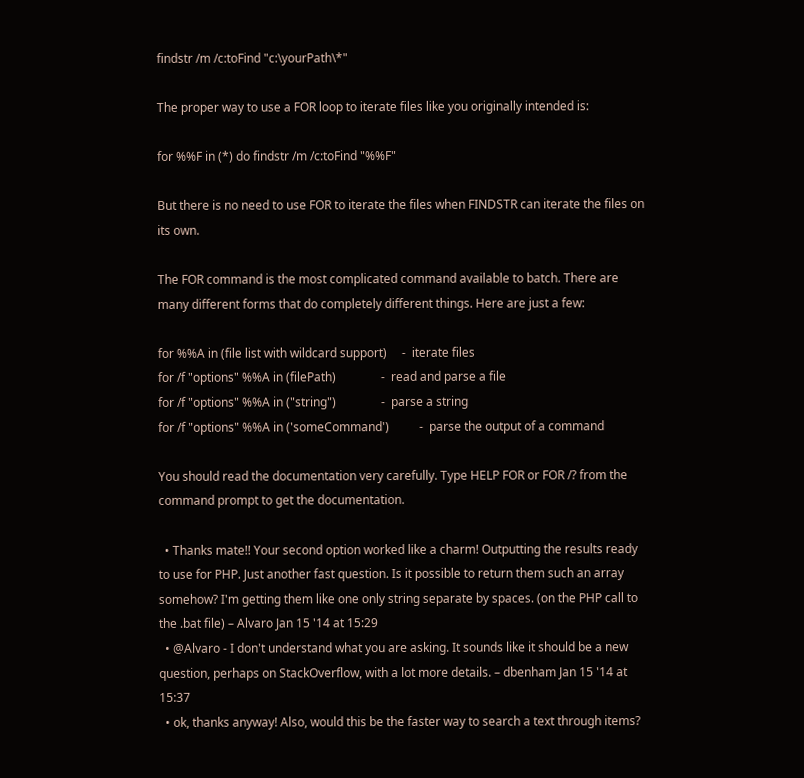findstr /m /c:toFind "c:\yourPath\*"

The proper way to use a FOR loop to iterate files like you originally intended is:

for %%F in (*) do findstr /m /c:toFind "%%F"

But there is no need to use FOR to iterate the files when FINDSTR can iterate the files on its own.

The FOR command is the most complicated command available to batch. There are many different forms that do completely different things. Here are just a few:

for %%A in (file list with wildcard support)     -  iterate files
for /f "options" %%A in (filePath)               -  read and parse a file
for /f "options" %%A in ("string")               -  parse a string
for /f "options" %%A in ('someCommand')          -  parse the output of a command

You should read the documentation very carefully. Type HELP FOR or FOR /? from the command prompt to get the documentation.

  • Thanks mate!! Your second option worked like a charm! Outputting the results ready to use for PHP. Just another fast question. Is it possible to return them such an array somehow? I'm getting them like one only string separate by spaces. (on the PHP call to the .bat file) – Alvaro Jan 15 '14 at 15:29
  • @Alvaro - I don't understand what you are asking. It sounds like it should be a new question, perhaps on StackOverflow, with a lot more details. – dbenham Jan 15 '14 at 15:37
  • ok, thanks anyway! Also, would this be the faster way to search a text through items?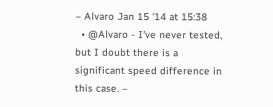– Alvaro Jan 15 '14 at 15:38
  • @Alvaro - I've never tested, but I doubt there is a significant speed difference in this case. –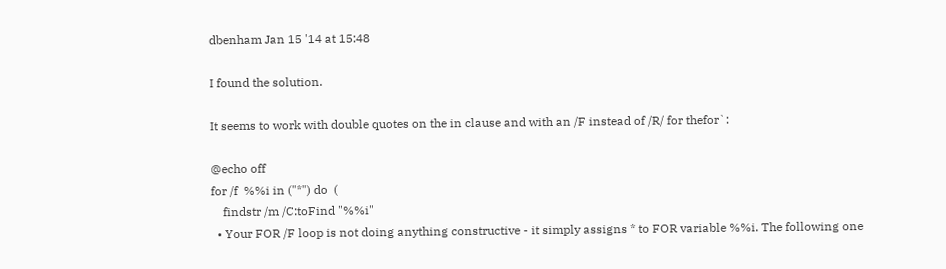dbenham Jan 15 '14 at 15:48

I found the solution.

It seems to work with double quotes on the in clause and with an /F instead of /R/ for thefor`:

@echo off
for /f  %%i in ("*") do  (
    findstr /m /C:toFind "%%i"
  • Your FOR /F loop is not doing anything constructive - it simply assigns * to FOR variable %%i. The following one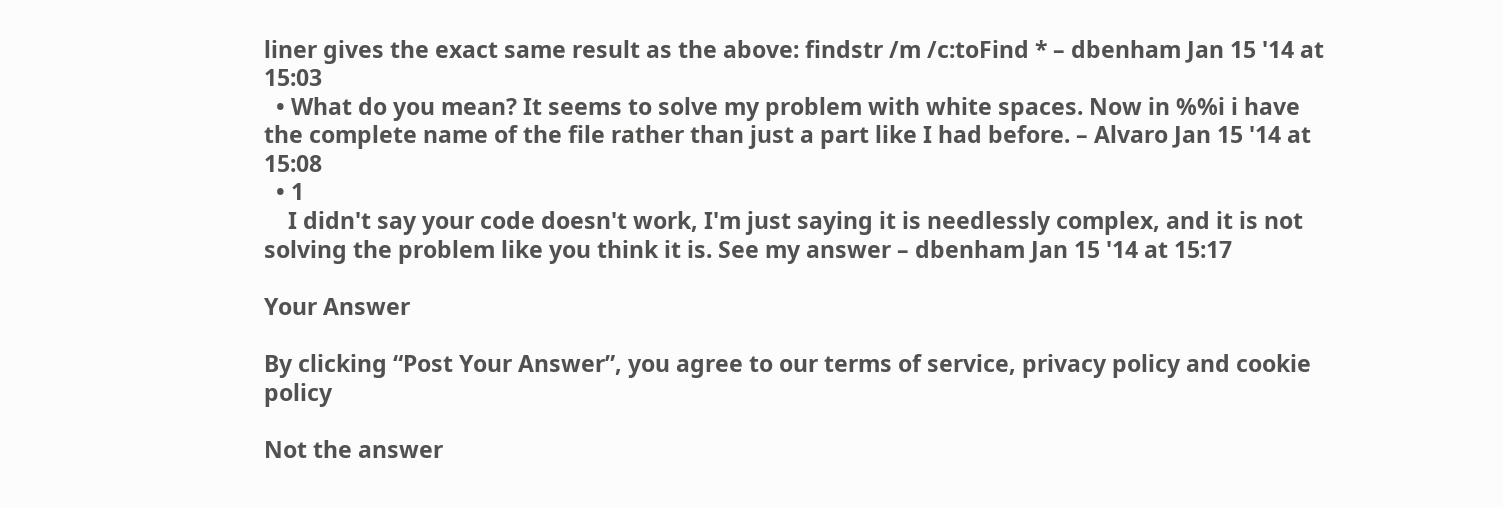liner gives the exact same result as the above: findstr /m /c:toFind * – dbenham Jan 15 '14 at 15:03
  • What do you mean? It seems to solve my problem with white spaces. Now in %%i i have the complete name of the file rather than just a part like I had before. – Alvaro Jan 15 '14 at 15:08
  • 1
    I didn't say your code doesn't work, I'm just saying it is needlessly complex, and it is not solving the problem like you think it is. See my answer – dbenham Jan 15 '14 at 15:17

Your Answer

By clicking “Post Your Answer”, you agree to our terms of service, privacy policy and cookie policy

Not the answer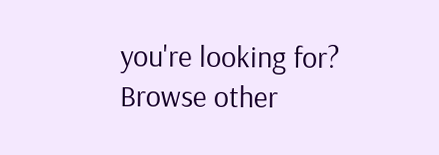you're looking for? Browse other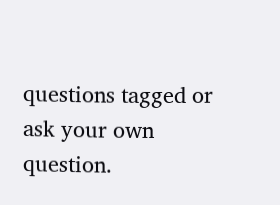questions tagged or ask your own question.